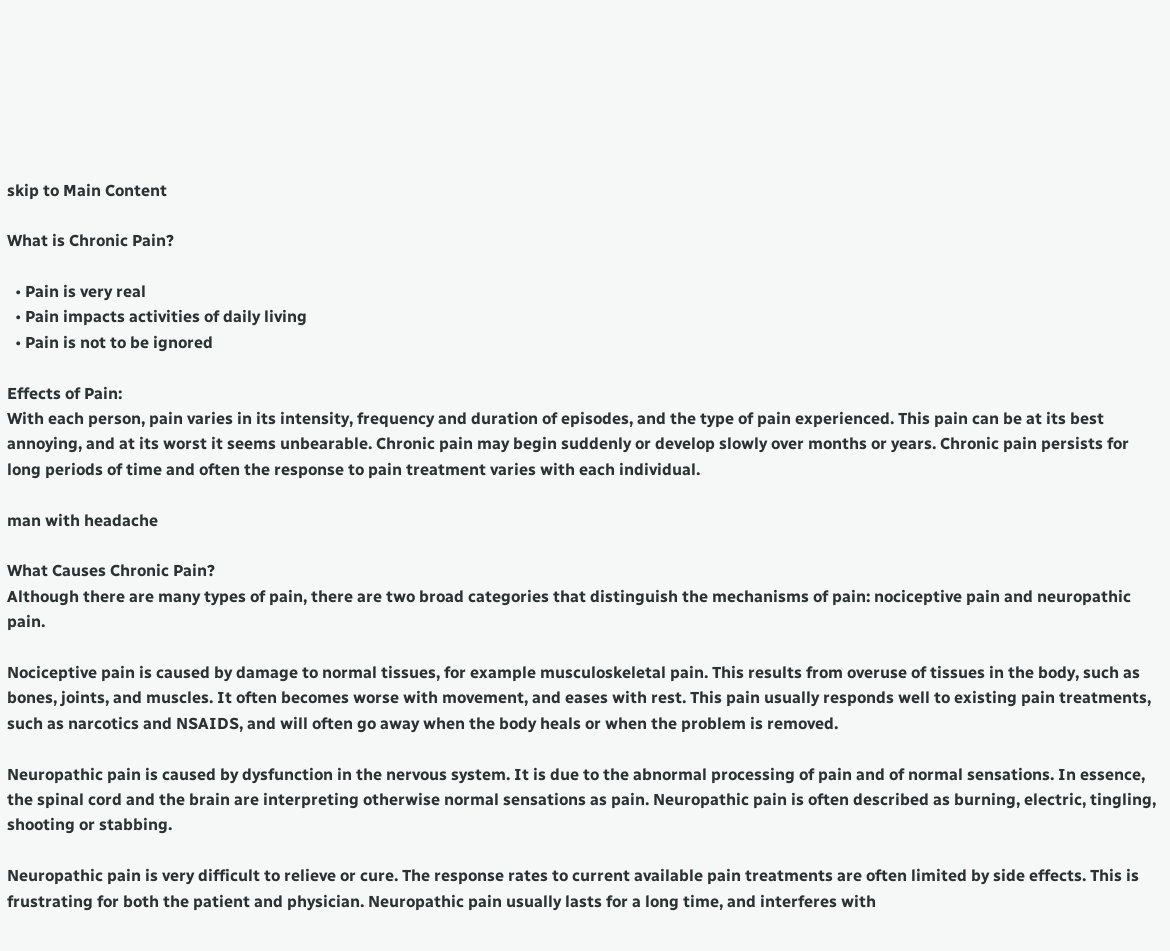skip to Main Content

What is Chronic Pain?

  • Pain is very real
  • Pain impacts activities of daily living
  • Pain is not to be ignored

Effects of Pain:
With each person, pain varies in its intensity, frequency and duration of episodes, and the type of pain experienced. This pain can be at its best annoying, and at its worst it seems unbearable. Chronic pain may begin suddenly or develop slowly over months or years. Chronic pain persists for long periods of time and often the response to pain treatment varies with each individual.

man with headache

What Causes Chronic Pain?
Although there are many types of pain, there are two broad categories that distinguish the mechanisms of pain: nociceptive pain and neuropathic pain.

Nociceptive pain is caused by damage to normal tissues, for example musculoskeletal pain. This results from overuse of tissues in the body, such as bones, joints, and muscles. It often becomes worse with movement, and eases with rest. This pain usually responds well to existing pain treatments, such as narcotics and NSAIDS, and will often go away when the body heals or when the problem is removed.

Neuropathic pain is caused by dysfunction in the nervous system. It is due to the abnormal processing of pain and of normal sensations. In essence, the spinal cord and the brain are interpreting otherwise normal sensations as pain. Neuropathic pain is often described as burning, electric, tingling, shooting or stabbing.

Neuropathic pain is very difficult to relieve or cure. The response rates to current available pain treatments are often limited by side effects. This is frustrating for both the patient and physician. Neuropathic pain usually lasts for a long time, and interferes with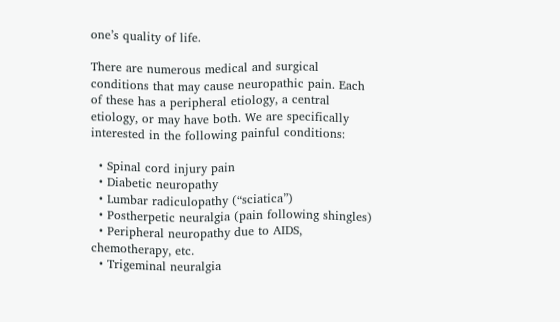one’s quality of life.

There are numerous medical and surgical conditions that may cause neuropathic pain. Each of these has a peripheral etiology, a central etiology, or may have both. We are specifically interested in the following painful conditions:

  • Spinal cord injury pain
  • Diabetic neuropathy
  • Lumbar radiculopathy (“sciatica”)
  • Postherpetic neuralgia (pain following shingles)
  • Peripheral neuropathy due to AIDS, chemotherapy, etc.
  • Trigeminal neuralgia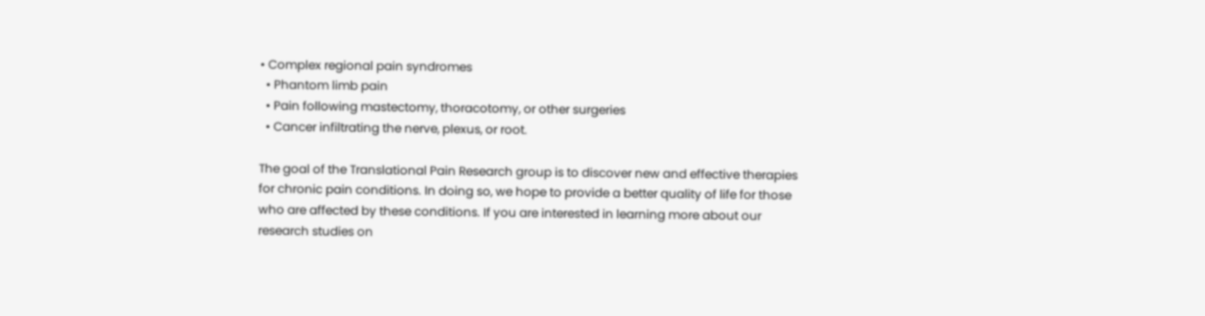• Complex regional pain syndromes
  • Phantom limb pain
  • Pain following mastectomy, thoracotomy, or other surgeries
  • Cancer infiltrating the nerve, plexus, or root.

The goal of the Translational Pain Research group is to discover new and effective therapies for chronic pain conditions. In doing so, we hope to provide a better quality of life for those who are affected by these conditions. If you are interested in learning more about our research studies on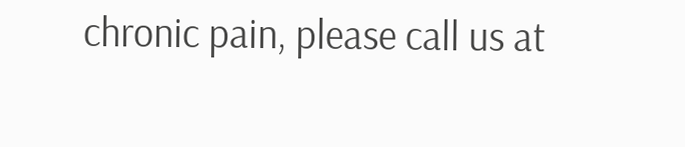chronic pain, please call us at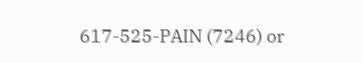617-525-PAIN (7246) or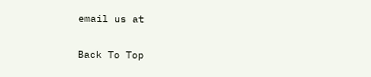email us at

Back To Top